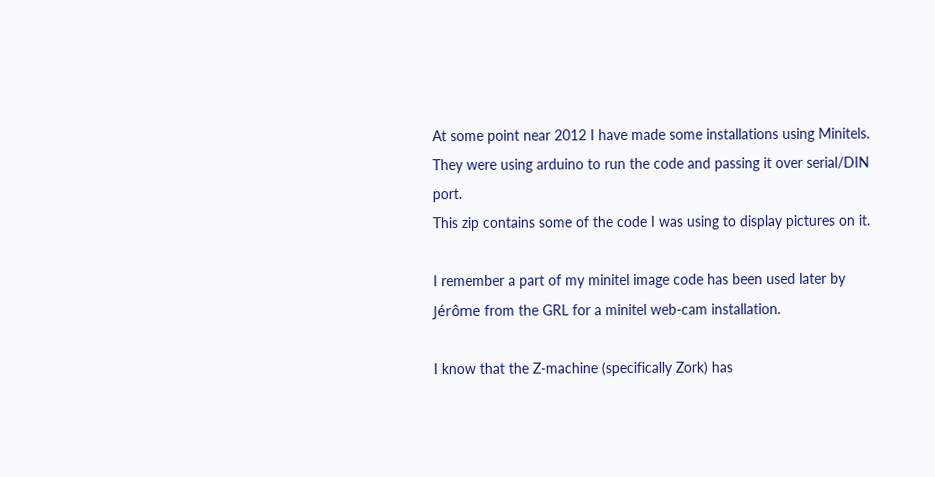At some point near 2012 I have made some installations using Minitels.
They were using arduino to run the code and passing it over serial/DIN port.
This zip contains some of the code I was using to display pictures on it.

I remember a part of my minitel image code has been used later by Jérôme from the GRL for a minitel web-cam installation.

I know that the Z-machine (specifically Zork) has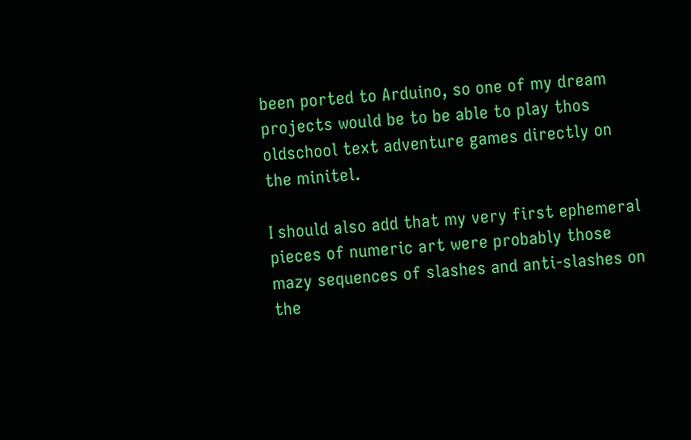been ported to Arduino, so one of my dream projects would be to be able to play thos oldschool text adventure games directly on the minitel.

I should also add that my very first ephemeral pieces of numeric art were probably those mazy sequences of slashes and anti-slashes on the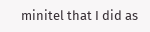minitel that I did as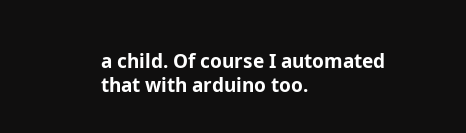a child. Of course I automated that with arduino too.